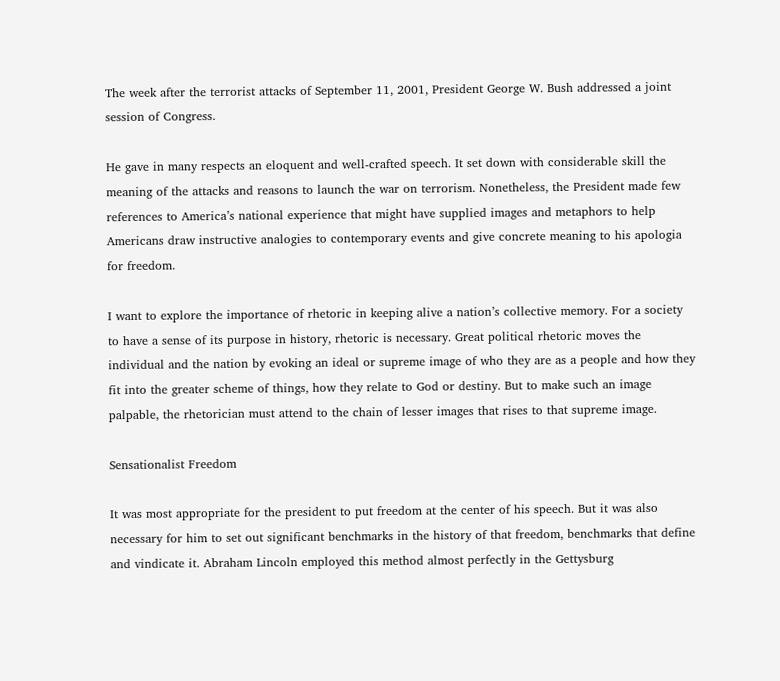The week after the terrorist attacks of September 11, 2001, President George W. Bush addressed a joint session of Congress.

He gave in many respects an eloquent and well-crafted speech. It set down with considerable skill the meaning of the attacks and reasons to launch the war on terrorism. Nonetheless, the President made few references to America’s national experience that might have supplied images and metaphors to help Americans draw instructive analogies to contemporary events and give concrete meaning to his apologia for freedom.

I want to explore the importance of rhetoric in keeping alive a nation’s collective memory. For a society to have a sense of its purpose in history, rhetoric is necessary. Great political rhetoric moves the individual and the nation by evoking an ideal or supreme image of who they are as a people and how they fit into the greater scheme of things, how they relate to God or destiny. But to make such an image palpable, the rhetorician must attend to the chain of lesser images that rises to that supreme image.

Sensationalist Freedom

It was most appropriate for the president to put freedom at the center of his speech. But it was also necessary for him to set out significant benchmarks in the history of that freedom, benchmarks that define and vindicate it. Abraham Lincoln employed this method almost perfectly in the Gettysburg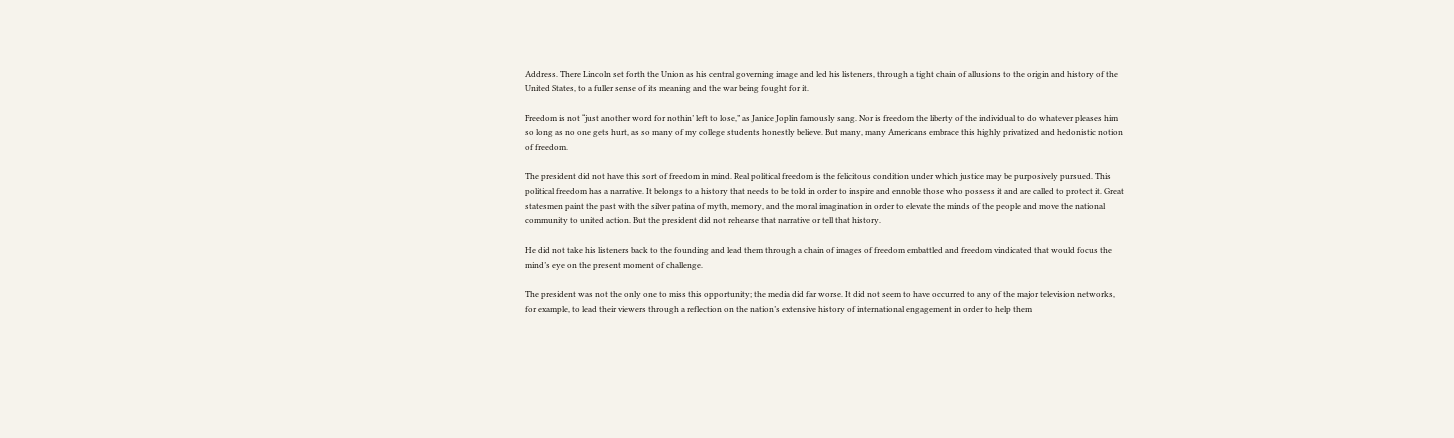Address. There Lincoln set forth the Union as his central governing image and led his listeners, through a tight chain of allusions to the origin and history of the United States, to a fuller sense of its meaning and the war being fought for it.

Freedom is not “just another word for nothin’ left to lose,” as Janice Joplin famously sang. Nor is freedom the liberty of the individual to do whatever pleases him so long as no one gets hurt, as so many of my college students honestly believe. But many, many Americans embrace this highly privatized and hedonistic notion of freedom.

The president did not have this sort of freedom in mind. Real political freedom is the felicitous condition under which justice may be purposively pursued. This political freedom has a narrative. It belongs to a history that needs to be told in order to inspire and ennoble those who possess it and are called to protect it. Great statesmen paint the past with the silver patina of myth, memory, and the moral imagination in order to elevate the minds of the people and move the national community to united action. But the president did not rehearse that narrative or tell that history.

He did not take his listeners back to the founding and lead them through a chain of images of freedom embattled and freedom vindicated that would focus the mind’s eye on the present moment of challenge.

The president was not the only one to miss this opportunity; the media did far worse. It did not seem to have occurred to any of the major television networks, for example, to lead their viewers through a reflection on the nation’s extensive history of international engagement in order to help them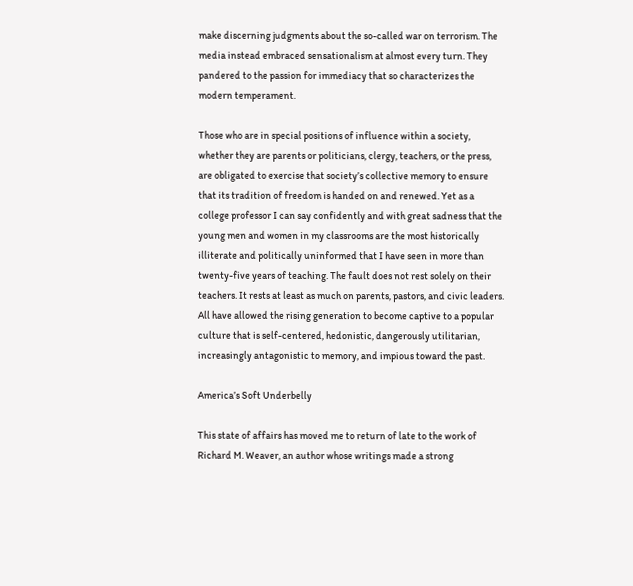make discerning judgments about the so-called war on terrorism. The media instead embraced sensationalism at almost every turn. They pandered to the passion for immediacy that so characterizes the modern temperament.

Those who are in special positions of influence within a society, whether they are parents or politicians, clergy, teachers, or the press, are obligated to exercise that society’s collective memory to ensure that its tradition of freedom is handed on and renewed. Yet as a college professor I can say confidently and with great sadness that the young men and women in my classrooms are the most historically illiterate and politically uninformed that I have seen in more than twenty-five years of teaching. The fault does not rest solely on their teachers. It rests at least as much on parents, pastors, and civic leaders. All have allowed the rising generation to become captive to a popular culture that is self-centered, hedonistic, dangerously utilitarian, increasingly antagonistic to memory, and impious toward the past.

America’s Soft Underbelly

This state of affairs has moved me to return of late to the work of Richard M. Weaver, an author whose writings made a strong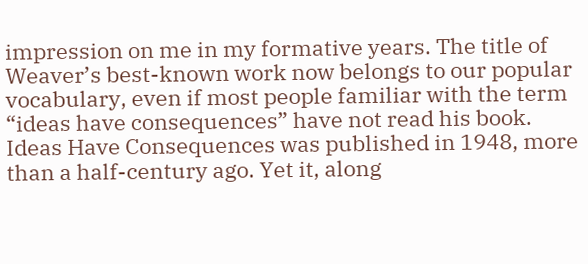impression on me in my formative years. The title of Weaver’s best-known work now belongs to our popular vocabulary, even if most people familiar with the term “ideas have consequences” have not read his book. Ideas Have Consequences was published in 1948, more than a half-century ago. Yet it, along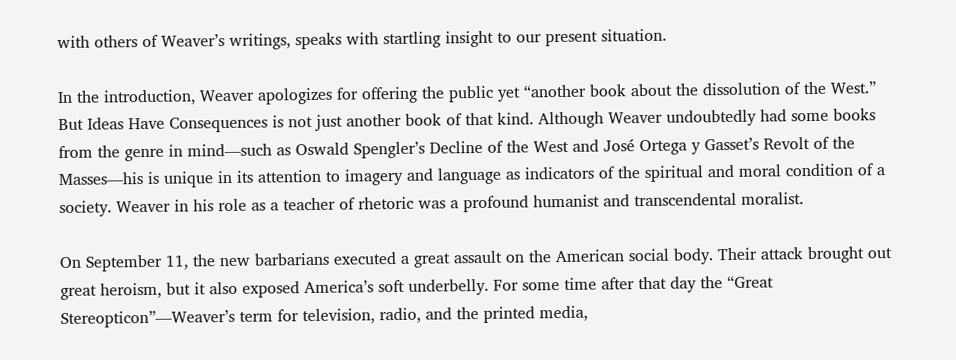with others of Weaver’s writings, speaks with startling insight to our present situation.

In the introduction, Weaver apologizes for offering the public yet “another book about the dissolution of the West.” But Ideas Have Consequences is not just another book of that kind. Although Weaver undoubtedly had some books from the genre in mind—such as Oswald Spengler’s Decline of the West and José Ortega y Gasset’s Revolt of the Masses—his is unique in its attention to imagery and language as indicators of the spiritual and moral condition of a society. Weaver in his role as a teacher of rhetoric was a profound humanist and transcendental moralist.

On September 11, the new barbarians executed a great assault on the American social body. Their attack brought out great heroism, but it also exposed America’s soft underbelly. For some time after that day the “Great Stereopticon”—Weaver’s term for television, radio, and the printed media,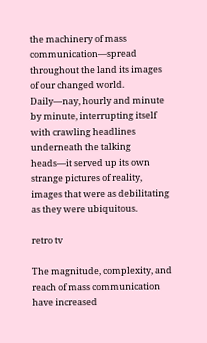the machinery of mass communication—spread throughout the land its images of our changed world. Daily—nay, hourly and minute by minute, interrupting itself with crawling headlines underneath the talking heads—it served up its own strange pictures of reality, images that were as debilitating as they were ubiquitous.

retro tv

The magnitude, complexity, and reach of mass communication have increased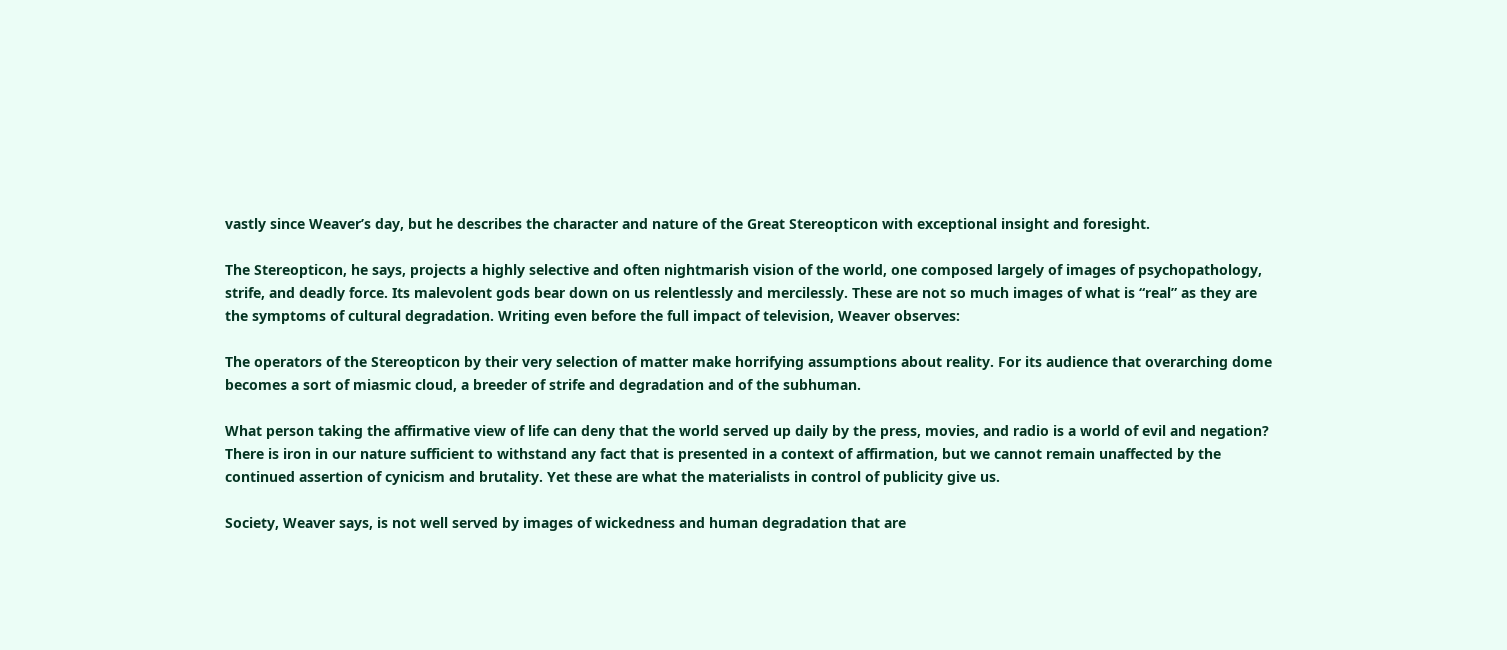vastly since Weaver’s day, but he describes the character and nature of the Great Stereopticon with exceptional insight and foresight.

The Stereopticon, he says, projects a highly selective and often nightmarish vision of the world, one composed largely of images of psychopathology, strife, and deadly force. Its malevolent gods bear down on us relentlessly and mercilessly. These are not so much images of what is “real” as they are the symptoms of cultural degradation. Writing even before the full impact of television, Weaver observes:

The operators of the Stereopticon by their very selection of matter make horrifying assumptions about reality. For its audience that overarching dome becomes a sort of miasmic cloud, a breeder of strife and degradation and of the subhuman.

What person taking the affirmative view of life can deny that the world served up daily by the press, movies, and radio is a world of evil and negation? There is iron in our nature sufficient to withstand any fact that is presented in a context of affirmation, but we cannot remain unaffected by the continued assertion of cynicism and brutality. Yet these are what the materialists in control of publicity give us.

Society, Weaver says, is not well served by images of wickedness and human degradation that are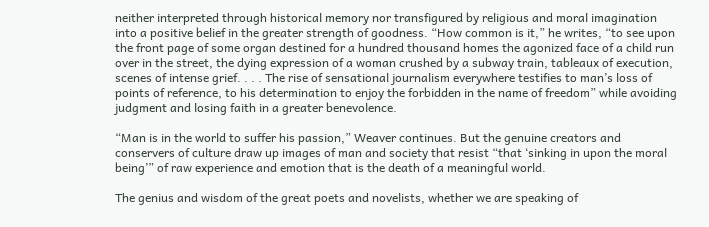neither interpreted through historical memory nor transfigured by religious and moral imagination into a positive belief in the greater strength of goodness. “How common is it,” he writes, “to see upon the front page of some organ destined for a hundred thousand homes the agonized face of a child run over in the street, the dying expression of a woman crushed by a subway train, tableaux of execution, scenes of intense grief. . . . The rise of sensational journalism everywhere testifies to man’s loss of points of reference, to his determination to enjoy the forbidden in the name of freedom” while avoiding judgment and losing faith in a greater benevolence.

“Man is in the world to suffer his passion,” Weaver continues. But the genuine creators and conservers of culture draw up images of man and society that resist “that ‘sinking in upon the moral being’” of raw experience and emotion that is the death of a meaningful world.

The genius and wisdom of the great poets and novelists, whether we are speaking of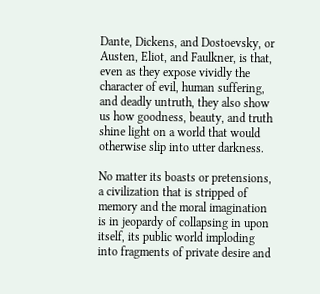Dante, Dickens, and Dostoevsky, or Austen, Eliot, and Faulkner, is that, even as they expose vividly the character of evil, human suffering, and deadly untruth, they also show us how goodness, beauty, and truth shine light on a world that would otherwise slip into utter darkness.

No matter its boasts or pretensions, a civilization that is stripped of memory and the moral imagination is in jeopardy of collapsing in upon itself, its public world imploding into fragments of private desire and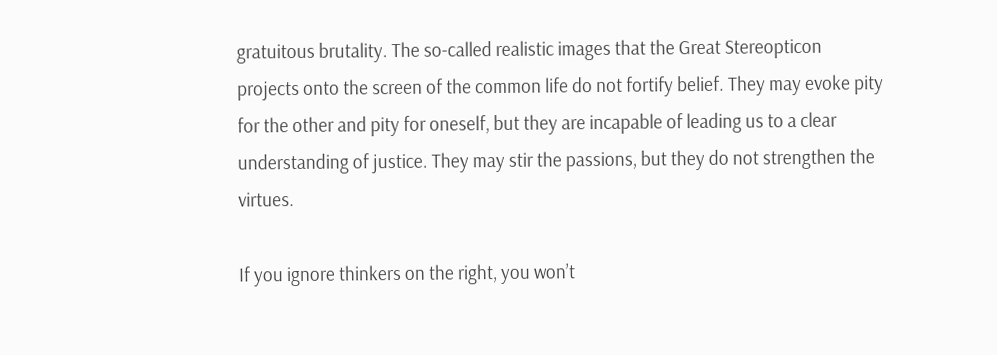gratuitous brutality. The so-called realistic images that the Great Stereopticon projects onto the screen of the common life do not fortify belief. They may evoke pity for the other and pity for oneself, but they are incapable of leading us to a clear understanding of justice. They may stir the passions, but they do not strengthen the virtues.

If you ignore thinkers on the right, you won’t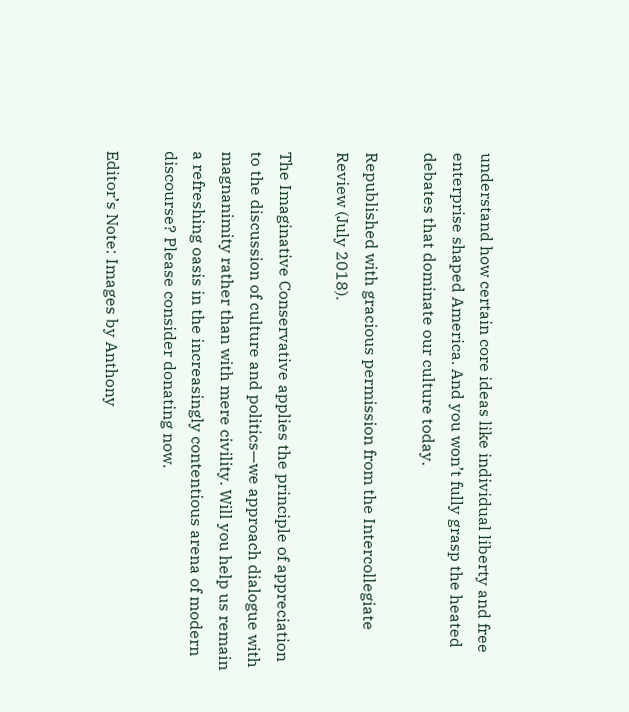understand how certain core ideas like individual liberty and free enterprise shaped America. And you won’t fully grasp the heated debates that dominate our culture today.

Republished with gracious permission from the Intercollegiate Review (July 2018).

The Imaginative Conservative applies the principle of appreciation to the discussion of culture and politics—we approach dialogue with magnanimity rather than with mere civility. Will you help us remain a refreshing oasis in the increasingly contentious arena of modern discourse? Please consider donating now.

Editor’s Note: Images by Anthony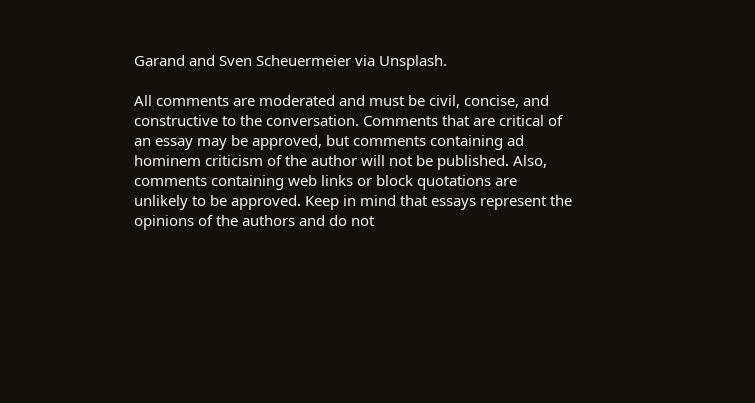Garand and Sven Scheuermeier via Unsplash.

All comments are moderated and must be civil, concise, and constructive to the conversation. Comments that are critical of an essay may be approved, but comments containing ad hominem criticism of the author will not be published. Also, comments containing web links or block quotations are unlikely to be approved. Keep in mind that essays represent the opinions of the authors and do not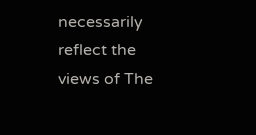necessarily reflect the views of The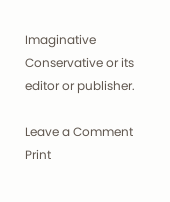Imaginative Conservative or its editor or publisher.

Leave a Comment
Print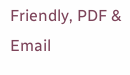Friendly, PDF & Email